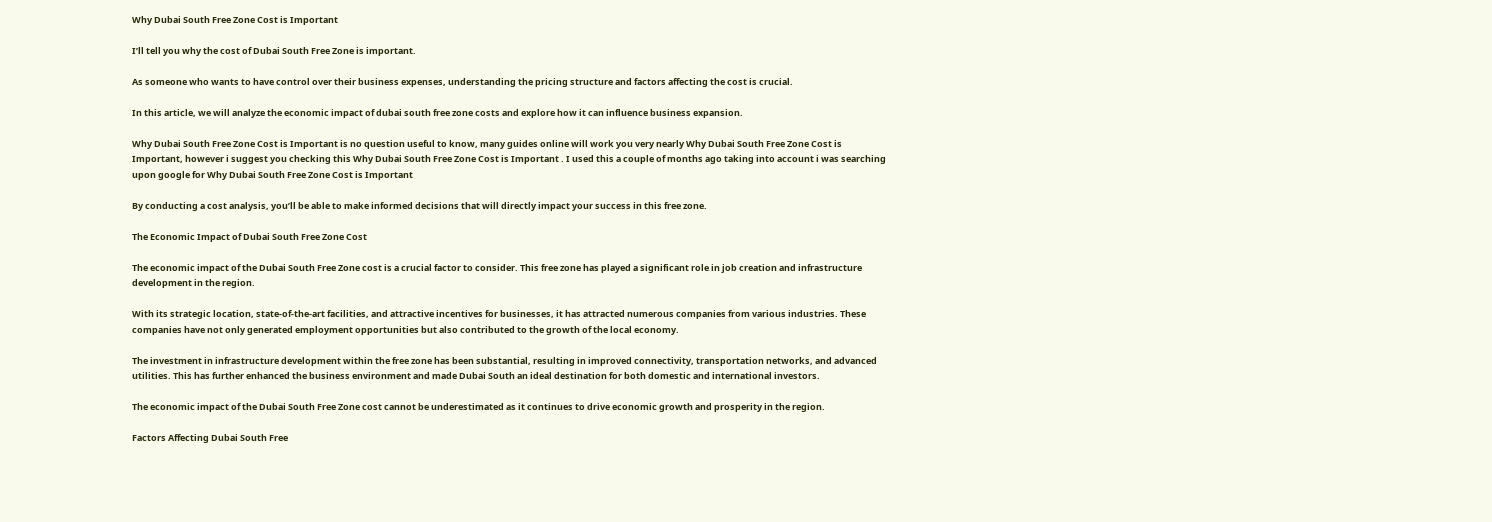Why Dubai South Free Zone Cost is Important

I’ll tell you why the cost of Dubai South Free Zone is important.

As someone who wants to have control over their business expenses, understanding the pricing structure and factors affecting the cost is crucial.

In this article, we will analyze the economic impact of dubai south free zone costs and explore how it can influence business expansion.

Why Dubai South Free Zone Cost is Important is no question useful to know, many guides online will work you very nearly Why Dubai South Free Zone Cost is Important, however i suggest you checking this Why Dubai South Free Zone Cost is Important . I used this a couple of months ago taking into account i was searching upon google for Why Dubai South Free Zone Cost is Important

By conducting a cost analysis, you’ll be able to make informed decisions that will directly impact your success in this free zone.

The Economic Impact of Dubai South Free Zone Cost

The economic impact of the Dubai South Free Zone cost is a crucial factor to consider. This free zone has played a significant role in job creation and infrastructure development in the region.

With its strategic location, state-of-the-art facilities, and attractive incentives for businesses, it has attracted numerous companies from various industries. These companies have not only generated employment opportunities but also contributed to the growth of the local economy.

The investment in infrastructure development within the free zone has been substantial, resulting in improved connectivity, transportation networks, and advanced utilities. This has further enhanced the business environment and made Dubai South an ideal destination for both domestic and international investors.

The economic impact of the Dubai South Free Zone cost cannot be underestimated as it continues to drive economic growth and prosperity in the region.

Factors Affecting Dubai South Free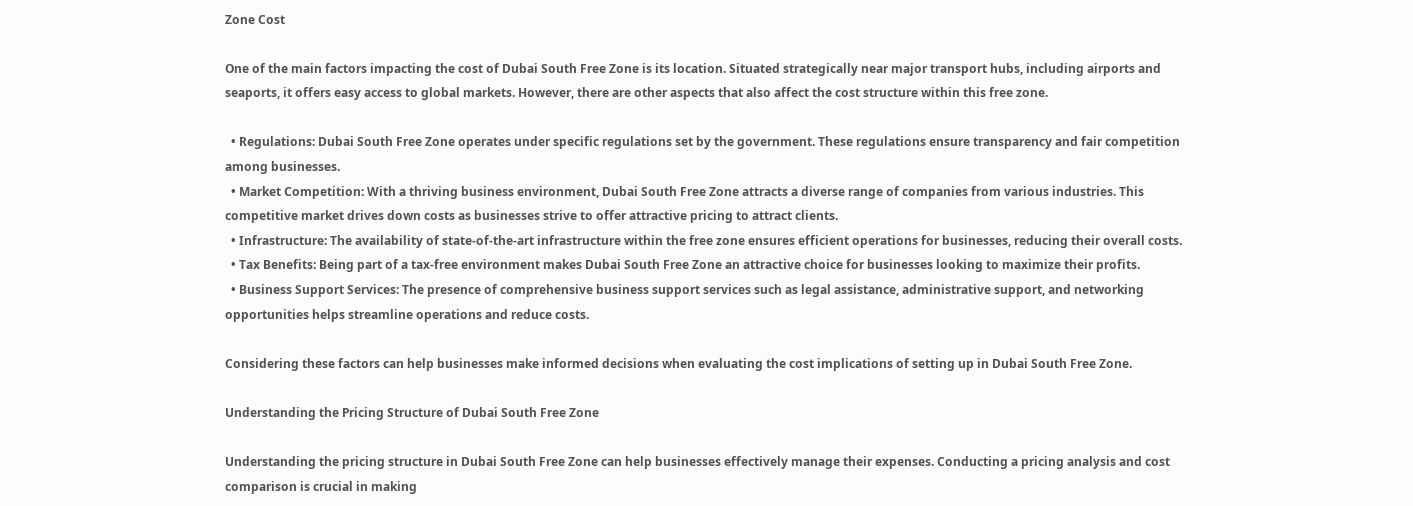Zone Cost

One of the main factors impacting the cost of Dubai South Free Zone is its location. Situated strategically near major transport hubs, including airports and seaports, it offers easy access to global markets. However, there are other aspects that also affect the cost structure within this free zone.

  • Regulations: Dubai South Free Zone operates under specific regulations set by the government. These regulations ensure transparency and fair competition among businesses.
  • Market Competition: With a thriving business environment, Dubai South Free Zone attracts a diverse range of companies from various industries. This competitive market drives down costs as businesses strive to offer attractive pricing to attract clients.
  • Infrastructure: The availability of state-of-the-art infrastructure within the free zone ensures efficient operations for businesses, reducing their overall costs.
  • Tax Benefits: Being part of a tax-free environment makes Dubai South Free Zone an attractive choice for businesses looking to maximize their profits.
  • Business Support Services: The presence of comprehensive business support services such as legal assistance, administrative support, and networking opportunities helps streamline operations and reduce costs.

Considering these factors can help businesses make informed decisions when evaluating the cost implications of setting up in Dubai South Free Zone.

Understanding the Pricing Structure of Dubai South Free Zone

Understanding the pricing structure in Dubai South Free Zone can help businesses effectively manage their expenses. Conducting a pricing analysis and cost comparison is crucial in making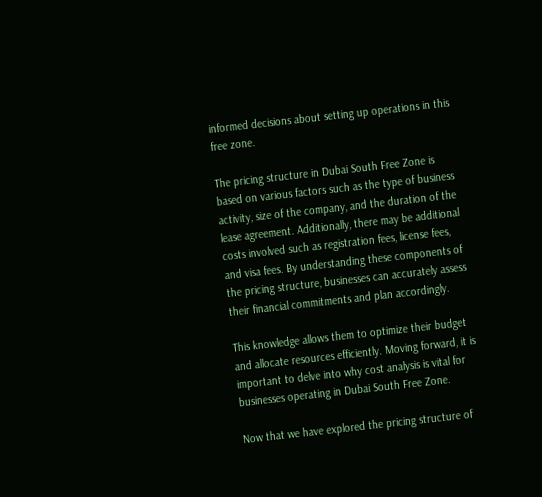informed decisions about setting up operations in this free zone.

The pricing structure in Dubai South Free Zone is based on various factors such as the type of business activity, size of the company, and the duration of the lease agreement. Additionally, there may be additional costs involved such as registration fees, license fees, and visa fees. By understanding these components of the pricing structure, businesses can accurately assess their financial commitments and plan accordingly.

This knowledge allows them to optimize their budget and allocate resources efficiently. Moving forward, it is important to delve into why cost analysis is vital for businesses operating in Dubai South Free Zone.

Now that we have explored the pricing structure of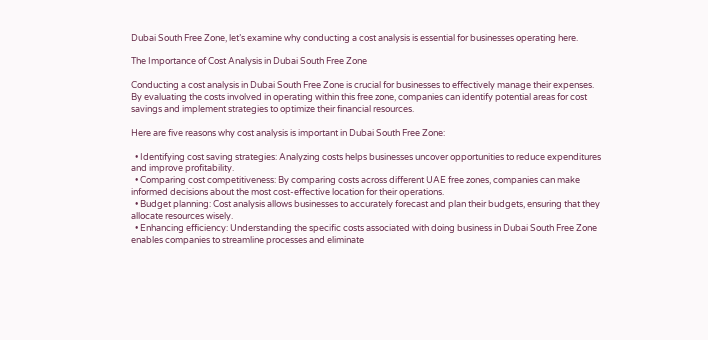Dubai South Free Zone, let’s examine why conducting a cost analysis is essential for businesses operating here.

The Importance of Cost Analysis in Dubai South Free Zone

Conducting a cost analysis in Dubai South Free Zone is crucial for businesses to effectively manage their expenses. By evaluating the costs involved in operating within this free zone, companies can identify potential areas for cost savings and implement strategies to optimize their financial resources.

Here are five reasons why cost analysis is important in Dubai South Free Zone:

  • Identifying cost saving strategies: Analyzing costs helps businesses uncover opportunities to reduce expenditures and improve profitability.
  • Comparing cost competitiveness: By comparing costs across different UAE free zones, companies can make informed decisions about the most cost-effective location for their operations.
  • Budget planning: Cost analysis allows businesses to accurately forecast and plan their budgets, ensuring that they allocate resources wisely.
  • Enhancing efficiency: Understanding the specific costs associated with doing business in Dubai South Free Zone enables companies to streamline processes and eliminate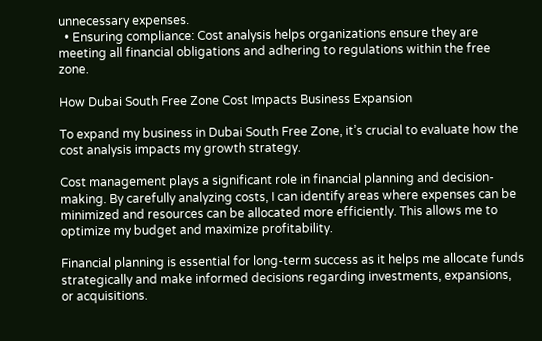unnecessary expenses.
  • Ensuring compliance: Cost analysis helps organizations ensure they are meeting all financial obligations and adhering to regulations within the free zone.

How Dubai South Free Zone Cost Impacts Business Expansion

To expand my business in Dubai South Free Zone, it’s crucial to evaluate how the cost analysis impacts my growth strategy.

Cost management plays a significant role in financial planning and decision-making. By carefully analyzing costs, I can identify areas where expenses can be minimized and resources can be allocated more efficiently. This allows me to optimize my budget and maximize profitability.

Financial planning is essential for long-term success as it helps me allocate funds strategically and make informed decisions regarding investments, expansions, or acquisitions.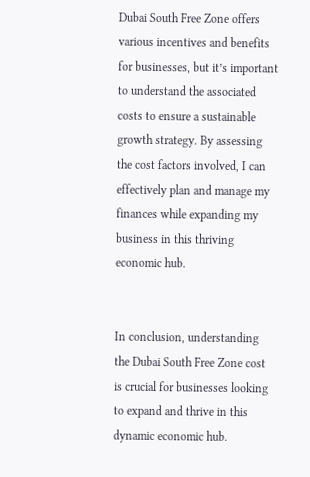Dubai South Free Zone offers various incentives and benefits for businesses, but it’s important to understand the associated costs to ensure a sustainable growth strategy. By assessing the cost factors involved, I can effectively plan and manage my finances while expanding my business in this thriving economic hub.


In conclusion, understanding the Dubai South Free Zone cost is crucial for businesses looking to expand and thrive in this dynamic economic hub.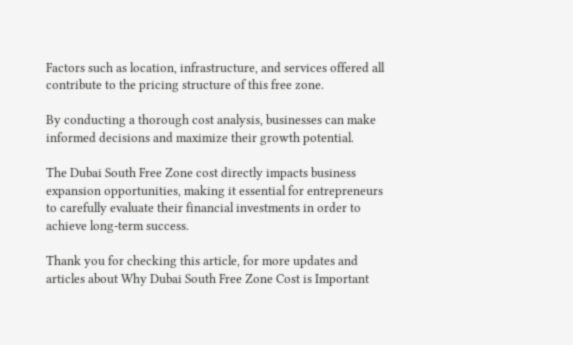Factors such as location, infrastructure, and services offered all contribute to the pricing structure of this free zone.

By conducting a thorough cost analysis, businesses can make informed decisions and maximize their growth potential.

The Dubai South Free Zone cost directly impacts business expansion opportunities, making it essential for entrepreneurs to carefully evaluate their financial investments in order to achieve long-term success.

Thank you for checking this article, for more updates and articles about Why Dubai South Free Zone Cost is Important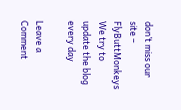don’t miss our site – FlyButtMonkeys We try to update the blog every day

Leave a Comment